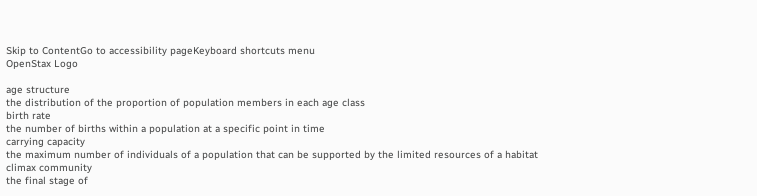Skip to ContentGo to accessibility pageKeyboard shortcuts menu
OpenStax Logo

age structure
the distribution of the proportion of population members in each age class
birth rate
the number of births within a population at a specific point in time
carrying capacity
the maximum number of individuals of a population that can be supported by the limited resources of a habitat
climax community
the final stage of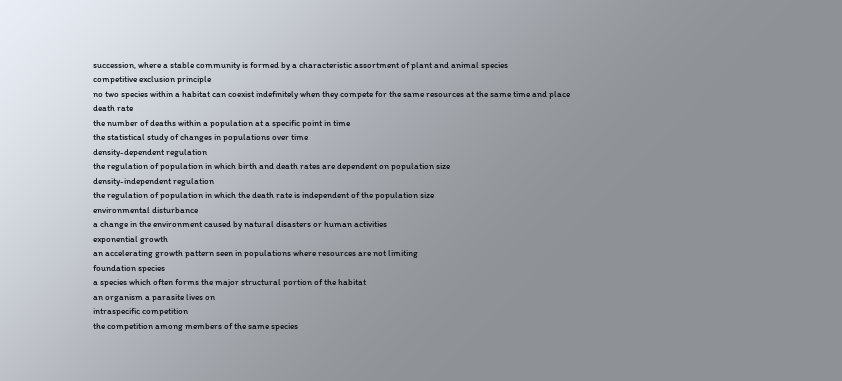succession, where a stable community is formed by a characteristic assortment of plant and animal species
competitive exclusion principle
no two species within a habitat can coexist indefinitely when they compete for the same resources at the same time and place
death rate
the number of deaths within a population at a specific point in time
the statistical study of changes in populations over time
density-dependent regulation
the regulation of population in which birth and death rates are dependent on population size
density-independent regulation
the regulation of population in which the death rate is independent of the population size
environmental disturbance
a change in the environment caused by natural disasters or human activities
exponential growth
an accelerating growth pattern seen in populations where resources are not limiting
foundation species
a species which often forms the major structural portion of the habitat
an organism a parasite lives on
intraspecific competition
the competition among members of the same species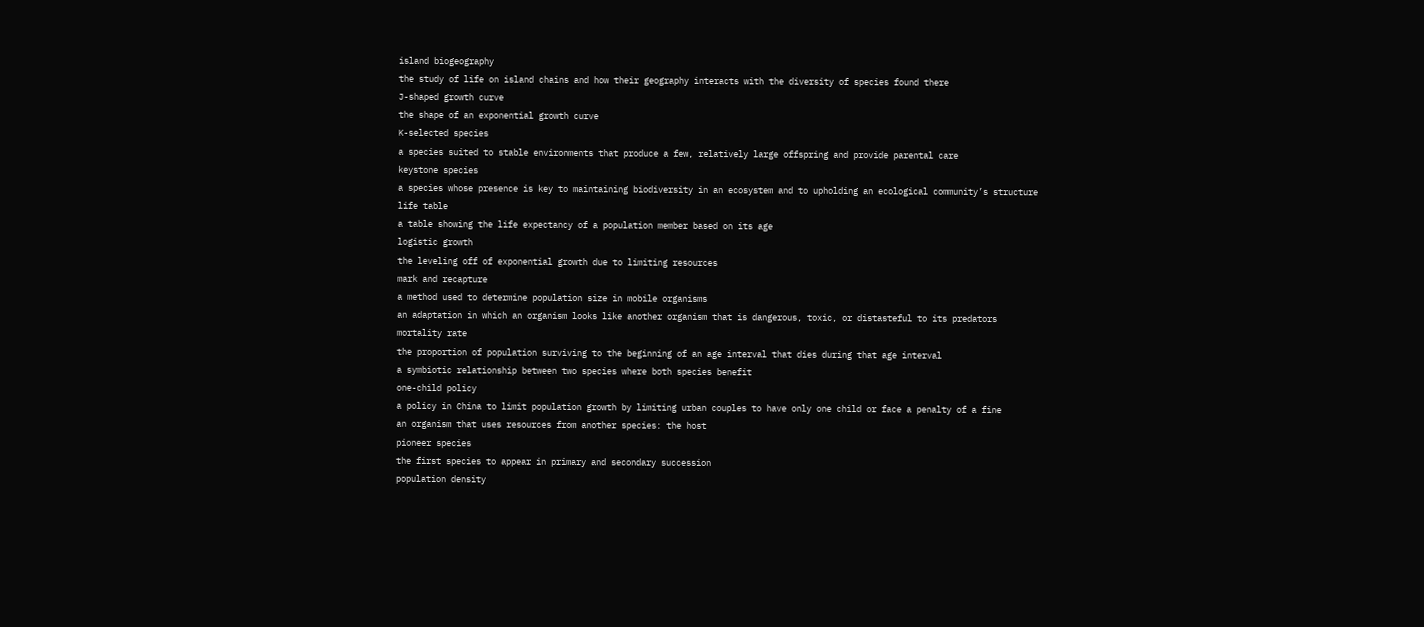island biogeography
the study of life on island chains and how their geography interacts with the diversity of species found there
J-shaped growth curve
the shape of an exponential growth curve
K-selected species
a species suited to stable environments that produce a few, relatively large offspring and provide parental care
keystone species
a species whose presence is key to maintaining biodiversity in an ecosystem and to upholding an ecological community’s structure
life table
a table showing the life expectancy of a population member based on its age
logistic growth
the leveling off of exponential growth due to limiting resources
mark and recapture
a method used to determine population size in mobile organisms
an adaptation in which an organism looks like another organism that is dangerous, toxic, or distasteful to its predators
mortality rate
the proportion of population surviving to the beginning of an age interval that dies during that age interval
a symbiotic relationship between two species where both species benefit
one-child policy
a policy in China to limit population growth by limiting urban couples to have only one child or face a penalty of a fine
an organism that uses resources from another species: the host
pioneer species
the first species to appear in primary and secondary succession
population density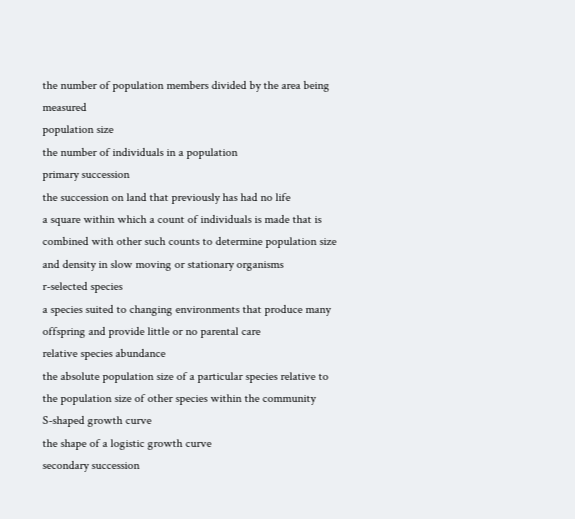the number of population members divided by the area being measured
population size
the number of individuals in a population
primary succession
the succession on land that previously has had no life
a square within which a count of individuals is made that is combined with other such counts to determine population size and density in slow moving or stationary organisms
r-selected species
a species suited to changing environments that produce many offspring and provide little or no parental care
relative species abundance
the absolute population size of a particular species relative to the population size of other species within the community
S-shaped growth curve
the shape of a logistic growth curve
secondary succession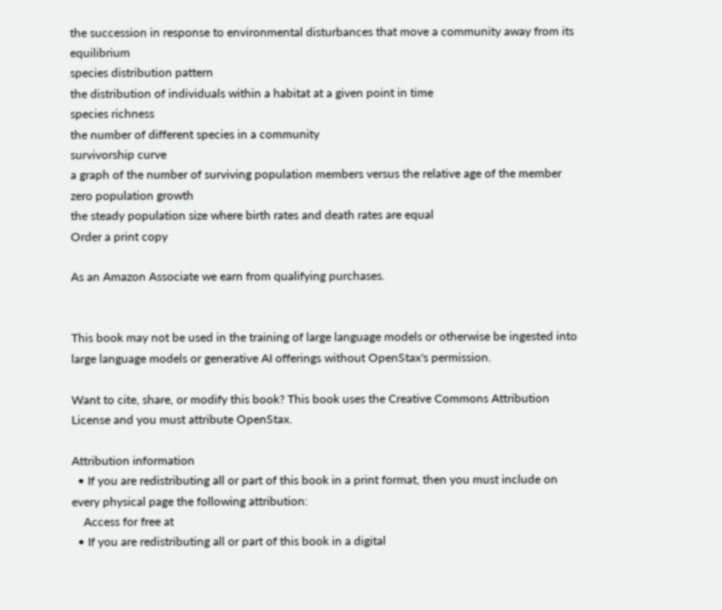the succession in response to environmental disturbances that move a community away from its equilibrium
species distribution pattern
the distribution of individuals within a habitat at a given point in time
species richness
the number of different species in a community
survivorship curve
a graph of the number of surviving population members versus the relative age of the member
zero population growth
the steady population size where birth rates and death rates are equal
Order a print copy

As an Amazon Associate we earn from qualifying purchases.


This book may not be used in the training of large language models or otherwise be ingested into large language models or generative AI offerings without OpenStax's permission.

Want to cite, share, or modify this book? This book uses the Creative Commons Attribution License and you must attribute OpenStax.

Attribution information
  • If you are redistributing all or part of this book in a print format, then you must include on every physical page the following attribution:
    Access for free at
  • If you are redistributing all or part of this book in a digital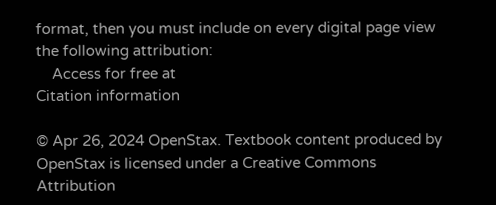format, then you must include on every digital page view the following attribution:
    Access for free at
Citation information

© Apr 26, 2024 OpenStax. Textbook content produced by OpenStax is licensed under a Creative Commons Attribution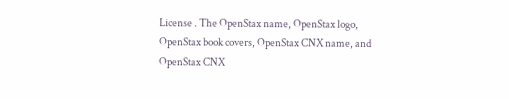License . The OpenStax name, OpenStax logo, OpenStax book covers, OpenStax CNX name, and OpenStax CNX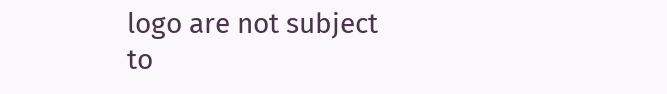logo are not subject to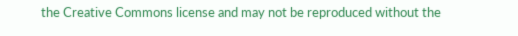the Creative Commons license and may not be reproduced without the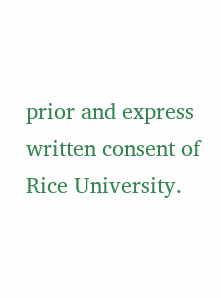prior and express written consent of Rice University.